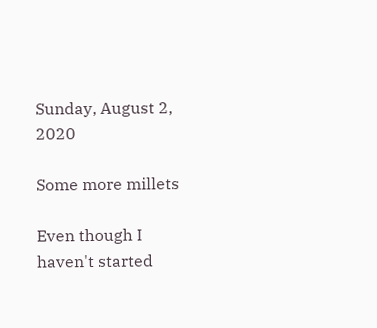Sunday, August 2, 2020

Some more millets

Even though I haven't started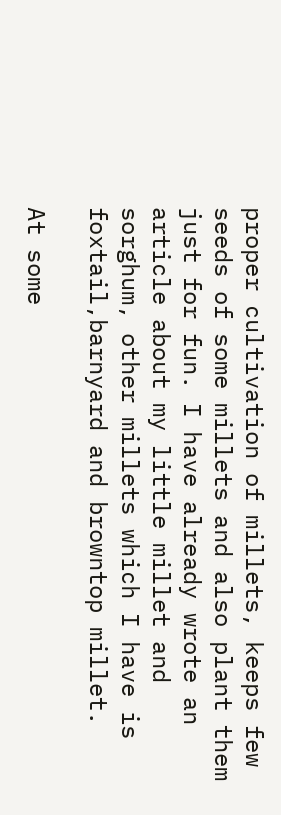proper cultivation of millets, keeps few seeds of some millets and also plant them just for fun. I have already wrote an article about my little millet and sorghum, other millets which I have is foxtail,barnyard and browntop millet.

At some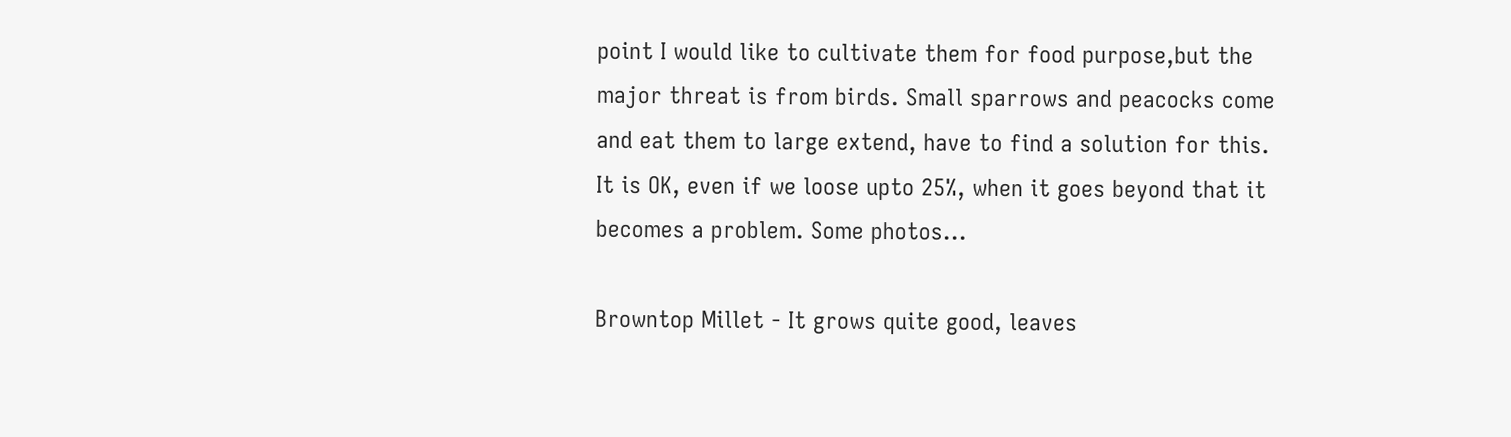point I would like to cultivate them for food purpose,but the major threat is from birds. Small sparrows and peacocks come and eat them to large extend, have to find a solution for this. It is OK, even if we loose upto 25%, when it goes beyond that it becomes a problem. Some photos...

Browntop Millet - It grows quite good, leaves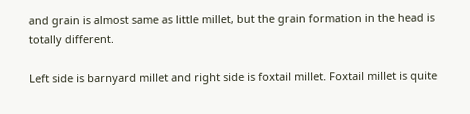and grain is almost same as little millet, but the grain formation in the head is totally different.

Left side is barnyard millet and right side is foxtail millet. Foxtail millet is quite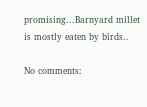promising...Barnyard millet is mostly eaten by birds..

No comments: